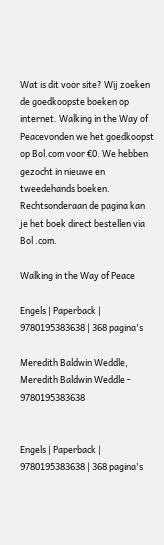Wat is dit voor site? Wij zoeken de goedkoopste boeken op internet. Walking in the Way of Peacevonden we het goedkoopst op Bol.com voor €0. We hebben gezocht in nieuwe en tweedehands boeken. Rechtsonderaan de pagina kan je het boek direct bestellen via Bol .com.

Walking in the Way of Peace

Engels | Paperback | 9780195383638 | 368 pagina's

Meredith Baldwin Weddle, Meredith Baldwin Weddle - 9780195383638


Engels | Paperback | 9780195383638 | 368 pagina's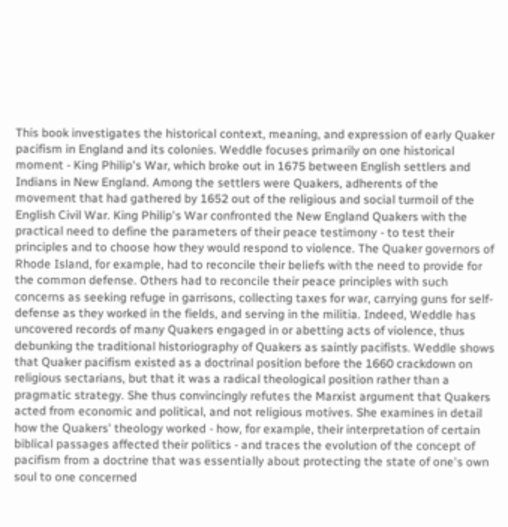This book investigates the historical context, meaning, and expression of early Quaker pacifism in England and its colonies. Weddle focuses primarily on one historical moment - King Philip's War, which broke out in 1675 between English settlers and Indians in New England. Among the settlers were Quakers, adherents of the movement that had gathered by 1652 out of the religious and social turmoil of the English Civil War. King Philip's War confronted the New England Quakers with the practical need to define the parameters of their peace testimony - to test their principles and to choose how they would respond to violence. The Quaker governors of Rhode Island, for example, had to reconcile their beliefs with the need to provide for the common defense. Others had to reconcile their peace principles with such concerns as seeking refuge in garrisons, collecting taxes for war, carrying guns for self-defense as they worked in the fields, and serving in the militia. Indeed, Weddle has uncovered records of many Quakers engaged in or abetting acts of violence, thus debunking the traditional historiography of Quakers as saintly pacifists. Weddle shows that Quaker pacifism existed as a doctrinal position before the 1660 crackdown on religious sectarians, but that it was a radical theological position rather than a pragmatic strategy. She thus convincingly refutes the Marxist argument that Quakers acted from economic and political, and not religious motives. She examines in detail how the Quakers' theology worked - how, for example, their interpretation of certain biblical passages affected their politics - and traces the evolution of the concept of pacifism from a doctrine that was essentially about protecting the state of one's own soul to one concerned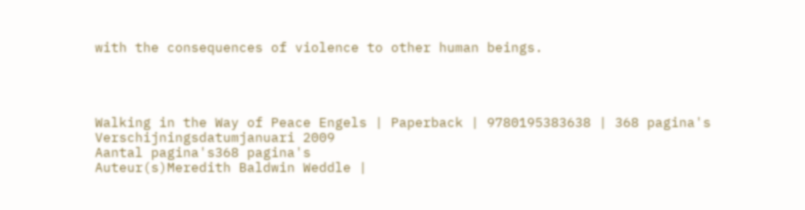with the consequences of violence to other human beings.




Walking in the Way of Peace Engels | Paperback | 9780195383638 | 368 pagina's
Verschijningsdatumjanuari 2009
Aantal pagina's368 pagina's
Auteur(s)Meredith Baldwin Weddle |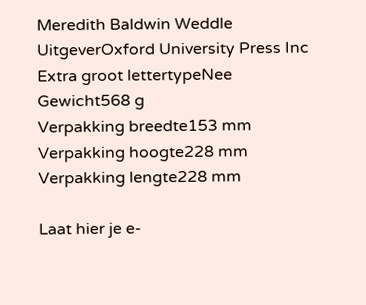Meredith Baldwin Weddle
UitgeverOxford University Press Inc
Extra groot lettertypeNee
Gewicht568 g
Verpakking breedte153 mm
Verpakking hoogte228 mm
Verpakking lengte228 mm

Laat hier je e-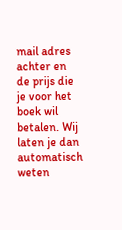mail adres achter en de prijs die je voor het boek wil betalen. Wij laten je dan automatisch weten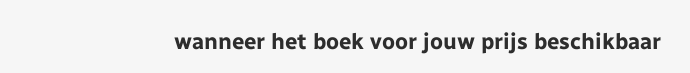wanneer het boek voor jouw prijs beschikbaar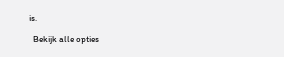is.

  Bekijk alle opties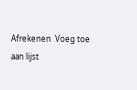Afrekenen  Voeg toe aan lijst